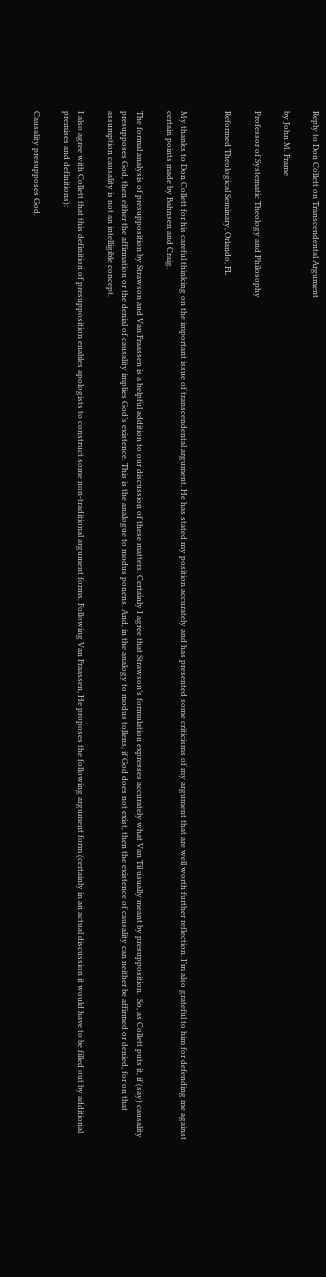Reply to Don Collett on Transcendental Argument

by John M. Frame

Professor of Systematic Theology and Philosophy

Reformed Theological Seminary, Orlando, FL


My thanks to Don Collett for his careful thinking on the important issue of transcendental argument. He has stated my position accurately and has presented some criticisms of my argument that are well worth further reflection. I’m also grateful to him for defending me against certain points made by Bahnsen and Craig.

The formal analysis of presupposition by Strawson and Van Fraassen is a helpful addition to our discussion of these matters. Certainly I agree that Strawson’s formulation expresses accurately what Van Til usually meant by presupposition.  So, as Collett puts it, if (say) causality presupposes God, then either the affirmation or the denial of causality implies God’s existence. This is the analogue to modus ponens. And, in the analogy to modus tollens, if God does not exist, then the existence of causality can neither be affirmed or denied, for on that assumption causality is not an intelligible concept.

I also agree with Collett that this definition of presupposition enables apologists to construct some non-traditional argument forms. Following Van Fraassen, He proposes the following argument form (certainly in an actual discussion it would have to be filled out by additional premises and definitions):

Causality presupposes God.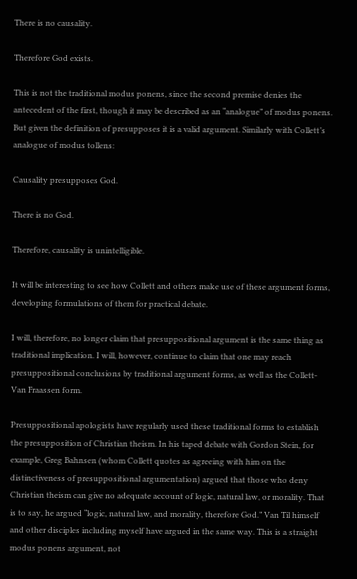There is no causality.

Therefore God exists.

This is not the traditional modus ponens, since the second premise denies the antecedent of the first, though it may be described as an “analogue” of modus ponens. But given the definition of presupposes it is a valid argument. Similarly with Collett’s analogue of modus tollens:

Causality presupposes God.

There is no God.

Therefore, causality is unintelligible.

It will be interesting to see how Collett and others make use of these argument forms, developing formulations of them for practical debate.

I will, therefore, no longer claim that presuppositional argument is the same thing as traditional implication. I will, however, continue to claim that one may reach presuppositional conclusions by traditional argument forms, as well as the Collett-Van Fraassen form.

Presuppositional apologists have regularly used these traditional forms to establish the presupposition of Christian theism. In his taped debate with Gordon Stein, for example, Greg Bahnsen (whom Collett quotes as agreeing with him on the distinctiveness of presuppositional argumentation) argued that those who deny Christian theism can give no adequate account of logic, natural law, or morality. That is to say, he argued “logic, natural law, and morality, therefore God.” Van Til himself and other disciples including myself have argued in the same way. This is a straight modus ponens argument, not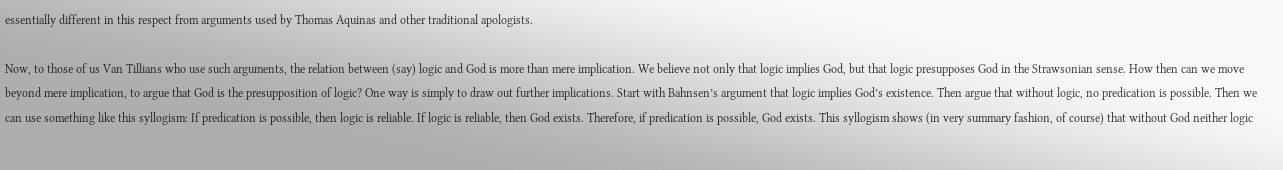essentially different in this respect from arguments used by Thomas Aquinas and other traditional apologists.

Now, to those of us Van Tillians who use such arguments, the relation between (say) logic and God is more than mere implication. We believe not only that logic implies God, but that logic presupposes God in the Strawsonian sense. How then can we move beyond mere implication, to argue that God is the presupposition of logic? One way is simply to draw out further implications. Start with Bahnsen’s argument that logic implies God’s existence. Then argue that without logic, no predication is possible. Then we can use something like this syllogism: If predication is possible, then logic is reliable. If logic is reliable, then God exists. Therefore, if predication is possible, God exists. This syllogism shows (in very summary fashion, of course) that without God neither logic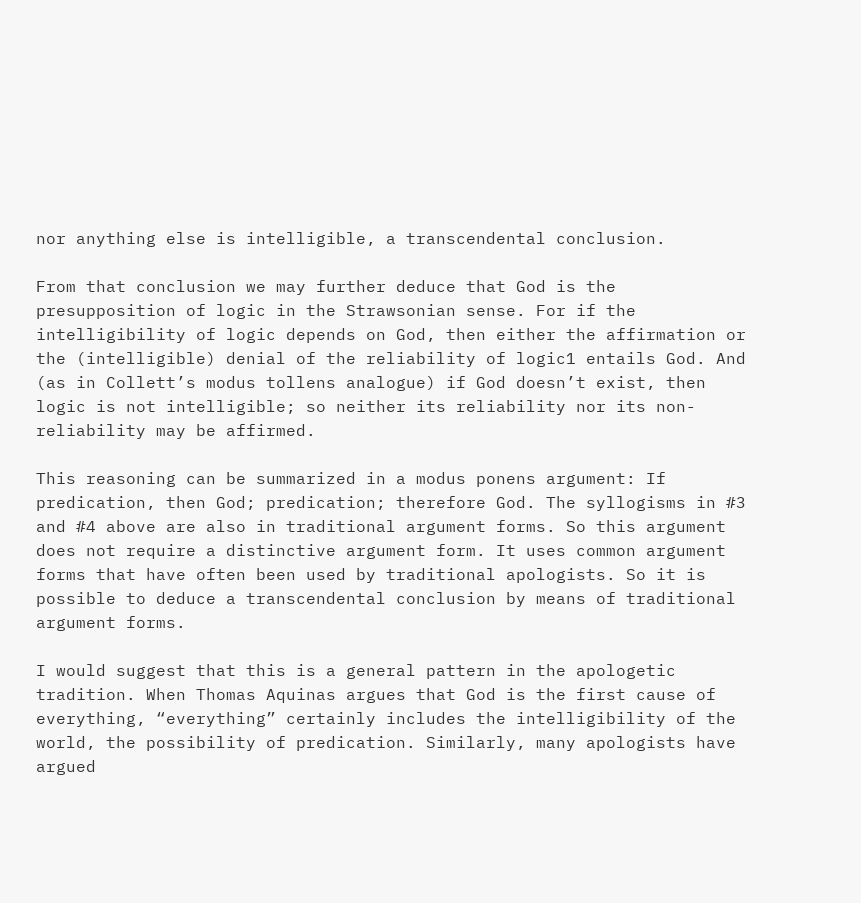nor anything else is intelligible, a transcendental conclusion.

From that conclusion we may further deduce that God is the presupposition of logic in the Strawsonian sense. For if the intelligibility of logic depends on God, then either the affirmation or the (intelligible) denial of the reliability of logic1 entails God. And (as in Collett’s modus tollens analogue) if God doesn’t exist, then logic is not intelligible; so neither its reliability nor its non-reliability may be affirmed.

This reasoning can be summarized in a modus ponens argument: If predication, then God; predication; therefore God. The syllogisms in #3 and #4 above are also in traditional argument forms. So this argument does not require a distinctive argument form. It uses common argument forms that have often been used by traditional apologists. So it is possible to deduce a transcendental conclusion by means of traditional argument forms.

I would suggest that this is a general pattern in the apologetic tradition. When Thomas Aquinas argues that God is the first cause of everything, “everything” certainly includes the intelligibility of the world, the possibility of predication. Similarly, many apologists have argued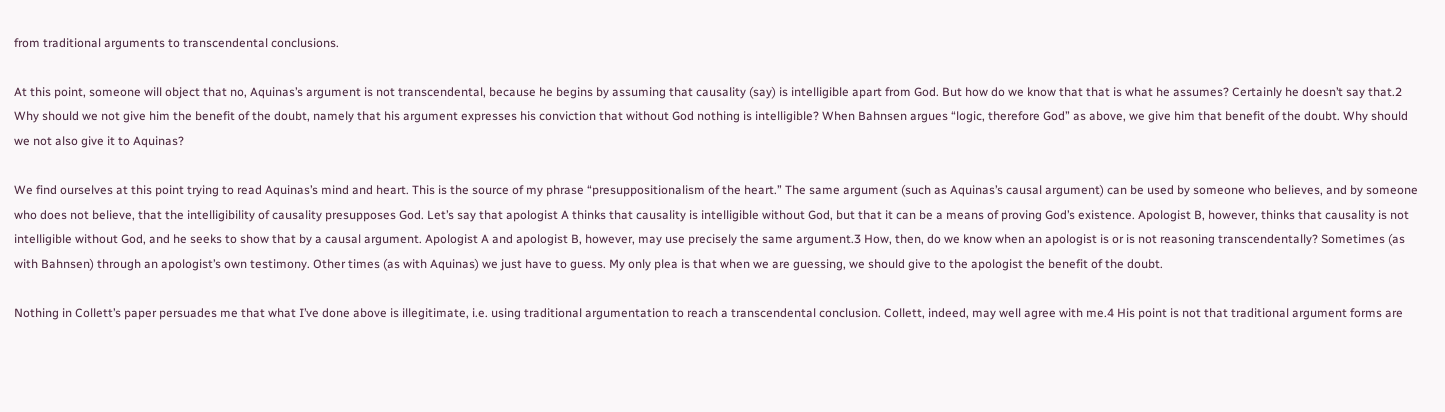from traditional arguments to transcendental conclusions.

At this point, someone will object that no, Aquinas’s argument is not transcendental, because he begins by assuming that causality (say) is intelligible apart from God. But how do we know that that is what he assumes? Certainly he doesn’t say that.2 Why should we not give him the benefit of the doubt, namely that his argument expresses his conviction that without God nothing is intelligible? When Bahnsen argues “logic, therefore God” as above, we give him that benefit of the doubt. Why should we not also give it to Aquinas?

We find ourselves at this point trying to read Aquinas’s mind and heart. This is the source of my phrase “presuppositionalism of the heart.” The same argument (such as Aquinas’s causal argument) can be used by someone who believes, and by someone who does not believe, that the intelligibility of causality presupposes God. Let’s say that apologist A thinks that causality is intelligible without God, but that it can be a means of proving God’s existence. Apologist B, however, thinks that causality is not intelligible without God, and he seeks to show that by a causal argument. Apologist A and apologist B, however, may use precisely the same argument.3 How, then, do we know when an apologist is or is not reasoning transcendentally? Sometimes (as with Bahnsen) through an apologist’s own testimony. Other times (as with Aquinas) we just have to guess. My only plea is that when we are guessing, we should give to the apologist the benefit of the doubt.

Nothing in Collett’s paper persuades me that what I’ve done above is illegitimate, i.e. using traditional argumentation to reach a transcendental conclusion. Collett, indeed, may well agree with me.4 His point is not that traditional argument forms are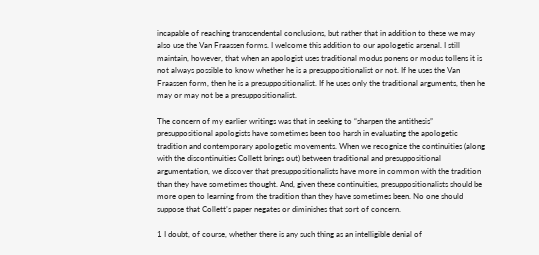incapable of reaching transcendental conclusions, but rather that in addition to these we may also use the Van Fraassen forms. I welcome this addition to our apologetic arsenal. I still maintain, however, that when an apologist uses traditional modus ponens or modus tollens it is not always possible to know whether he is a presuppositionalist or not. If he uses the Van Fraassen form, then he is a presuppositionalist. If he uses only the traditional arguments, then he may or may not be a presuppositionalist.

The concern of my earlier writings was that in seeking to “sharpen the antithesis” presuppositional apologists have sometimes been too harsh in evaluating the apologetic tradition and contemporary apologetic movements. When we recognize the continuities (along with the discontinuities Collett brings out) between traditional and presuppositional argumentation, we discover that presuppositionalists have more in common with the tradition than they have sometimes thought. And, given these continuities, presuppositionalists should be more open to learning from the tradition than they have sometimes been. No one should suppose that Collett’s paper negates or diminishes that sort of concern.

1 I doubt, of course, whether there is any such thing as an intelligible denial of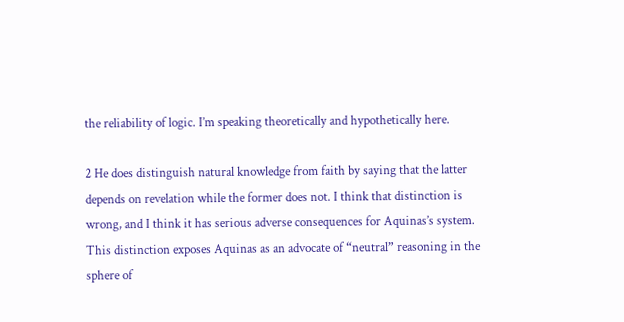the reliability of logic. I’m speaking theoretically and hypothetically here.

2 He does distinguish natural knowledge from faith by saying that the latter depends on revelation while the former does not. I think that distinction is wrong, and I think it has serious adverse consequences for Aquinas’s system. This distinction exposes Aquinas as an advocate of “neutral” reasoning in the sphere of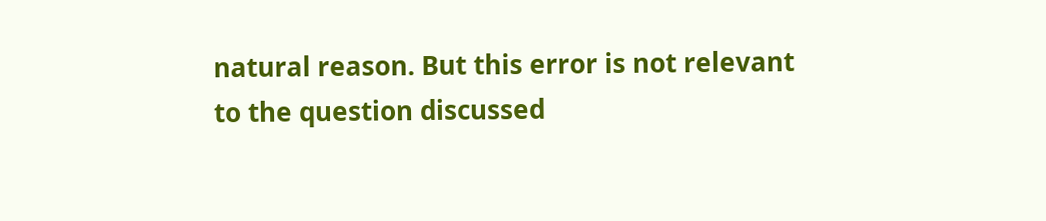natural reason. But this error is not relevant to the question discussed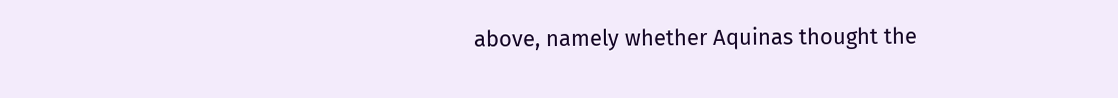above, namely whether Aquinas thought the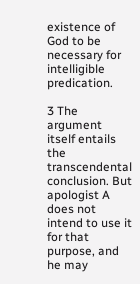existence of God to be necessary for intelligible predication.

3 The argument itself entails the transcendental conclusion. But apologist A does not intend to use it for that purpose, and he may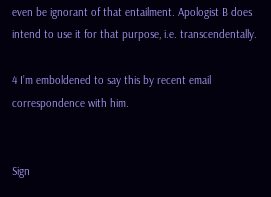even be ignorant of that entailment. Apologist B does intend to use it for that purpose, i.e. transcendentally.

4 I’m emboldened to say this by recent email correspondence with him.


Sign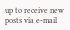up to receive new posts via e-mail